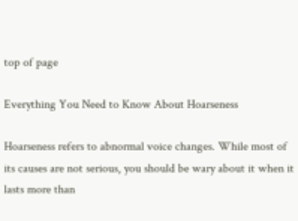top of page

Everything You Need to Know About Hoarseness

Hoarseness refers to abnormal voice changes. While most of its causes are not serious, you should be wary about it when it lasts more than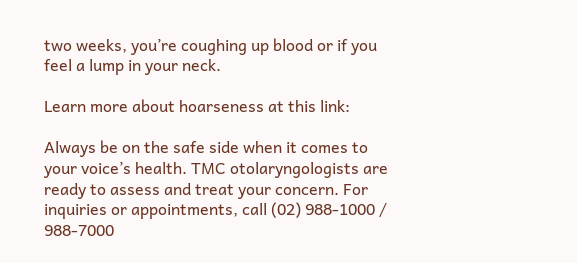two weeks, you’re coughing up blood or if you feel a lump in your neck.

Learn more about hoarseness at this link:

Always be on the safe side when it comes to your voice’s health. TMC otolaryngologists are ready to assess and treat your concern. For inquiries or appointments, call (02) 988-1000 / 988-7000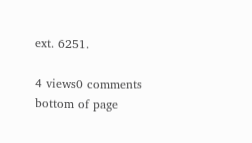ext. 6251.

4 views0 comments
bottom of page